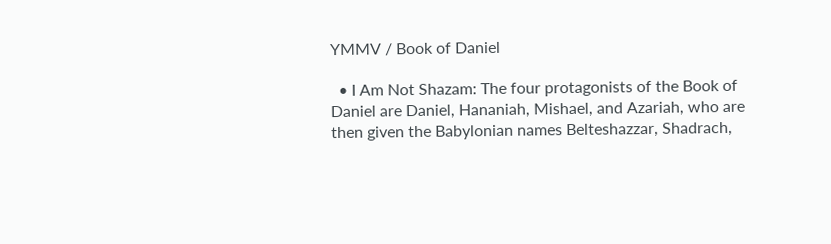YMMV / Book of Daniel

  • I Am Not Shazam: The four protagonists of the Book of Daniel are Daniel, Hananiah, Mishael, and Azariah, who are then given the Babylonian names Belteshazzar, Shadrach,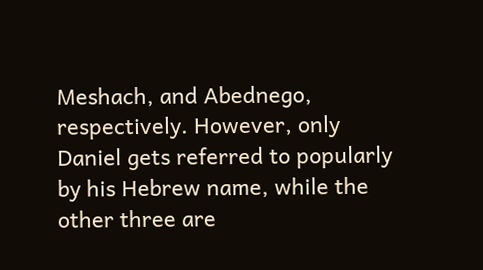Meshach, and Abednego, respectively. However, only Daniel gets referred to popularly by his Hebrew name, while the other three are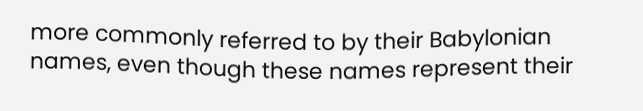more commonly referred to by their Babylonian names, even though these names represent their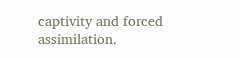captivity and forced assimilation.